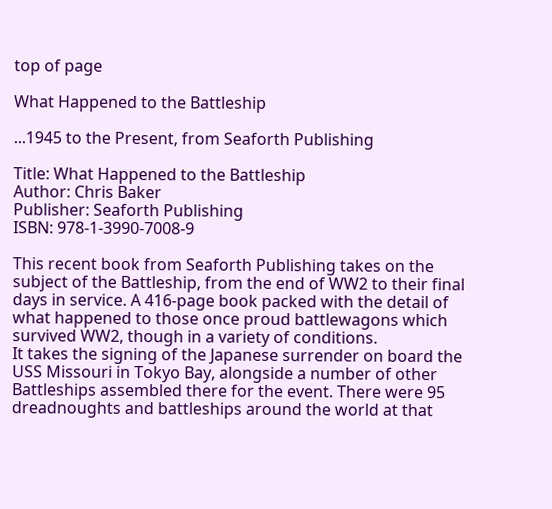top of page

What Happened to the Battleship

...1945 to the Present, from Seaforth Publishing

Title: What Happened to the Battleship
Author: Chris Baker
Publisher: Seaforth Publishing
ISBN: 978-1-3990-7008-9

This recent book from Seaforth Publishing takes on the subject of the Battleship, from the end of WW2 to their final days in service. A 416-page book packed with the detail of what happened to those once proud battlewagons which survived WW2, though in a variety of conditions.
It takes the signing of the Japanese surrender on board the USS Missouri in Tokyo Bay, alongside a number of other Battleships assembled there for the event. There were 95 dreadnoughts and battleships around the world at that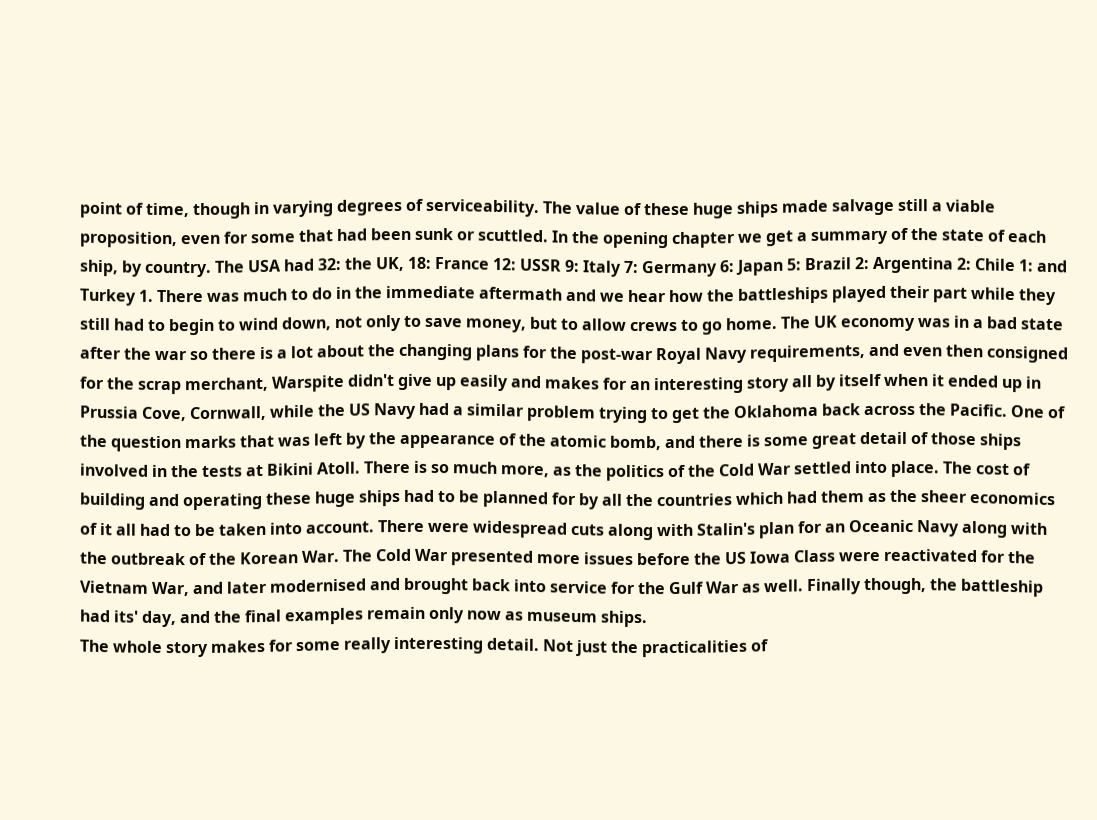point of time, though in varying degrees of serviceability. The value of these huge ships made salvage still a viable proposition, even for some that had been sunk or scuttled. In the opening chapter we get a summary of the state of each ship, by country. The USA had 32: the UK, 18: France 12: USSR 9: Italy 7: Germany 6: Japan 5: Brazil 2: Argentina 2: Chile 1: and Turkey 1. There was much to do in the immediate aftermath and we hear how the battleships played their part while they still had to begin to wind down, not only to save money, but to allow crews to go home. The UK economy was in a bad state after the war so there is a lot about the changing plans for the post-war Royal Navy requirements, and even then consigned for the scrap merchant, Warspite didn't give up easily and makes for an interesting story all by itself when it ended up in Prussia Cove, Cornwall, while the US Navy had a similar problem trying to get the Oklahoma back across the Pacific. One of the question marks that was left by the appearance of the atomic bomb, and there is some great detail of those ships involved in the tests at Bikini Atoll. There is so much more, as the politics of the Cold War settled into place. The cost of building and operating these huge ships had to be planned for by all the countries which had them as the sheer economics of it all had to be taken into account. There were widespread cuts along with Stalin's plan for an Oceanic Navy along with the outbreak of the Korean War. The Cold War presented more issues before the US Iowa Class were reactivated for the Vietnam War, and later modernised and brought back into service for the Gulf War as well. Finally though, the battleship had its' day, and the final examples remain only now as museum ships.
The whole story makes for some really interesting detail. Not just the practicalities of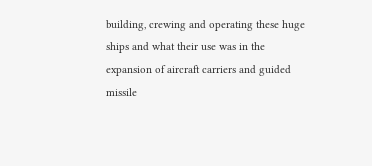building, crewing and operating these huge ships and what their use was in the expansion of aircraft carriers and guided missile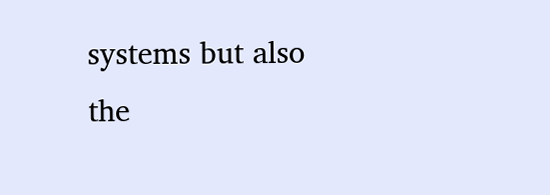systems but also the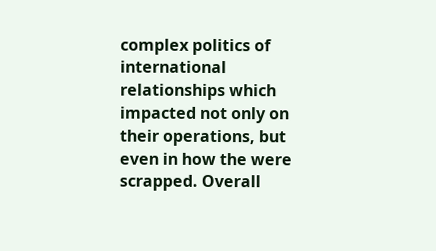complex politics of international relationships which impacted not only on their operations, but even in how the were scrapped. Overall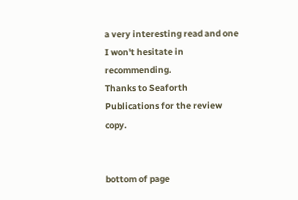a very interesting read and one I won't hesitate in recommending.
Thanks to Seaforth Publications for the review copy.


bottom of page